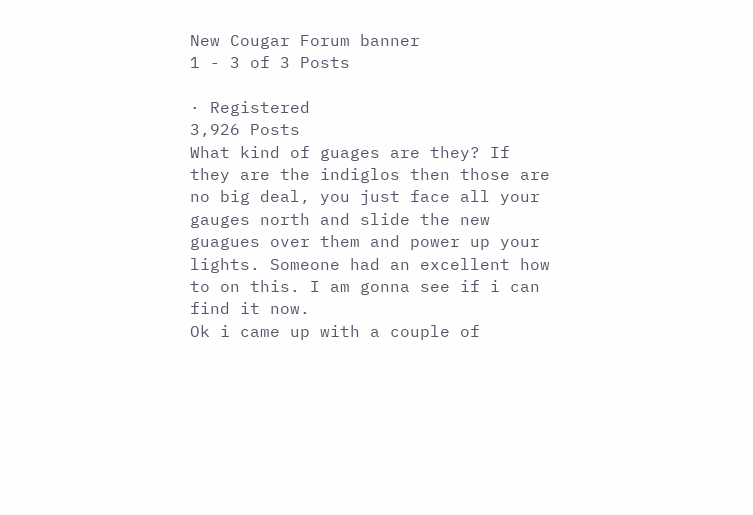New Cougar Forum banner
1 - 3 of 3 Posts

· Registered
3,926 Posts
What kind of guages are they? If they are the indiglos then those are no big deal, you just face all your gauges north and slide the new guagues over them and power up your lights. Someone had an excellent how to on this. I am gonna see if i can find it now.
Ok i came up with a couple of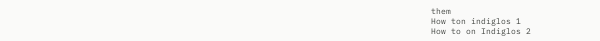them
How ton indiglos 1
How to on Indiglos 2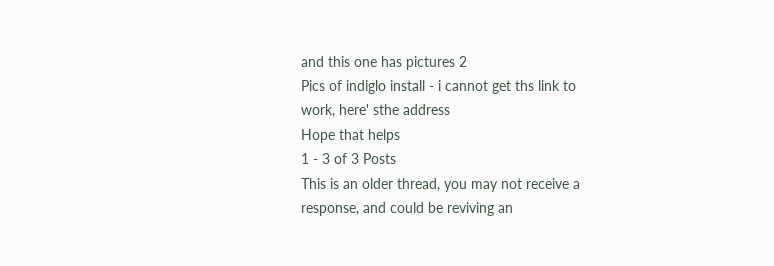and this one has pictures 2
Pics of indiglo install - i cannot get ths link to work, here' sthe address
Hope that helps
1 - 3 of 3 Posts
This is an older thread, you may not receive a response, and could be reviving an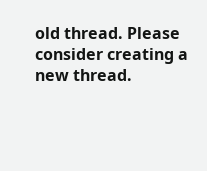old thread. Please consider creating a new thread.